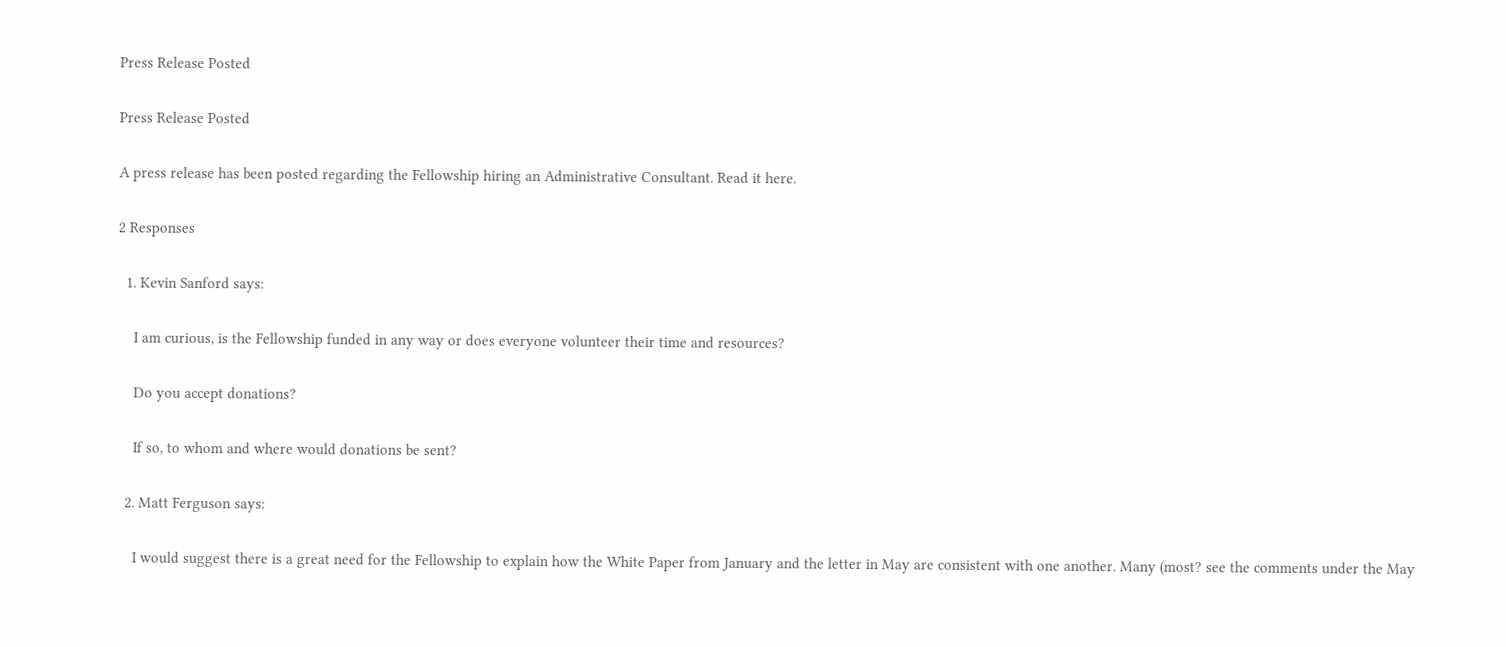Press Release Posted

Press Release Posted

A press release has been posted regarding the Fellowship hiring an Administrative Consultant. Read it here.

2 Responses

  1. Kevin Sanford says:

    I am curious, is the Fellowship funded in any way or does everyone volunteer their time and resources?

    Do you accept donations?

    If so, to whom and where would donations be sent?

  2. Matt Ferguson says:

    I would suggest there is a great need for the Fellowship to explain how the White Paper from January and the letter in May are consistent with one another. Many (most? see the comments under the May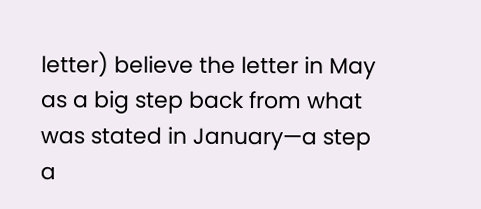letter) believe the letter in May as a big step back from what was stated in January—a step a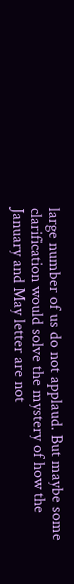large number of us do not applaud. But maybe some clarification would solve the mystery of how the January and May letter are not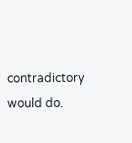contradictory would do.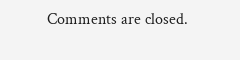Comments are closed.